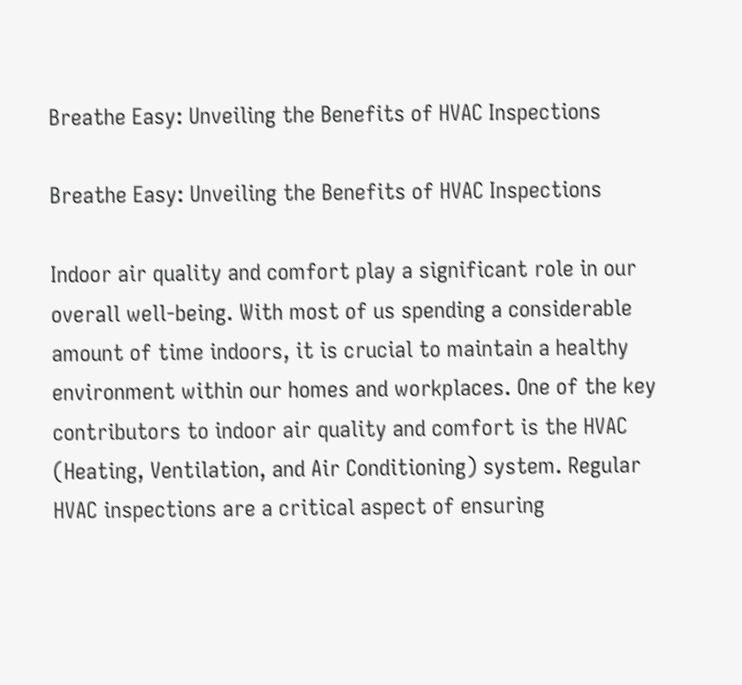Breathe Easy: Unveiling the Benefits of HVAC Inspections

Breathe Easy: Unveiling the Benefits of HVAC Inspections

Indoor air quality and comfort play a significant role in our overall well-being. With most of us spending a considerable amount of time indoors, it is crucial to maintain a healthy environment within our homes and workplaces. One of the key contributors to indoor air quality and comfort is the HVAC (Heating, Ventilation, and Air Conditioning) system. Regular HVAC inspections are a critical aspect of ensuring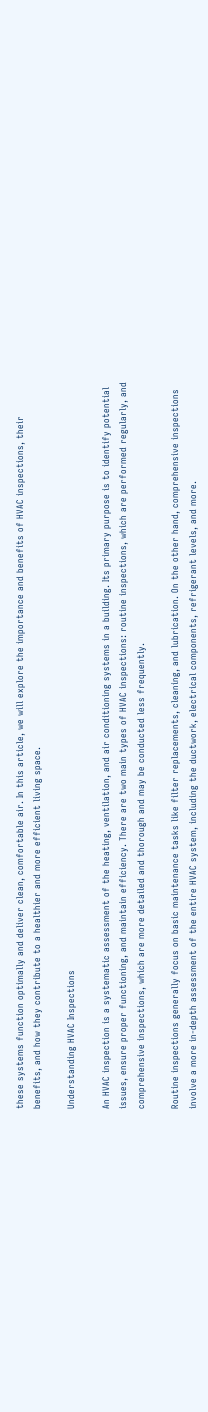these systems function optimally and deliver clean, comfortable air. In this article, we will explore the importance and benefits of HVAC inspections, their benefits, and how they contribute to a healthier and more efficient living space.

Understanding HVAC Inspections

An HVAC inspection is a systematic assessment of the heating, ventilation, and air conditioning systems in a building. Its primary purpose is to identify potential issues, ensure proper functioning, and maintain efficiency. There are two main types of HVAC inspections: routine inspections, which are performed regularly, and comprehensive inspections, which are more detailed and thorough and may be conducted less frequently.

Routine inspections generally focus on basic maintenance tasks like filter replacements, cleaning, and lubrication. On the other hand, comprehensive inspections involve a more in-depth assessment of the entire HVAC system, including the ductwork, electrical components, refrigerant levels, and more.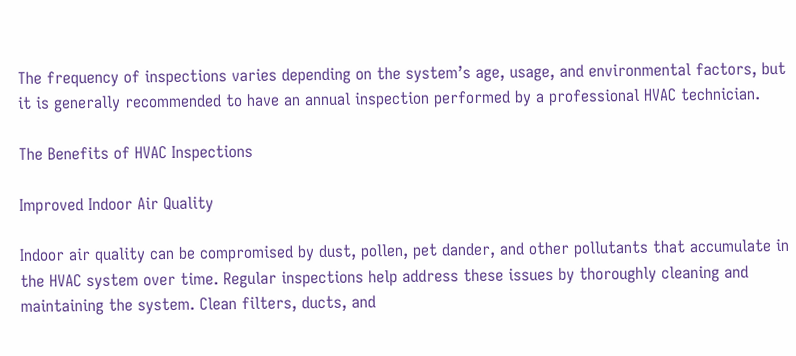The frequency of inspections varies depending on the system’s age, usage, and environmental factors, but it is generally recommended to have an annual inspection performed by a professional HVAC technician.

The Benefits of HVAC Inspections

Improved Indoor Air Quality

Indoor air quality can be compromised by dust, pollen, pet dander, and other pollutants that accumulate in the HVAC system over time. Regular inspections help address these issues by thoroughly cleaning and maintaining the system. Clean filters, ducts, and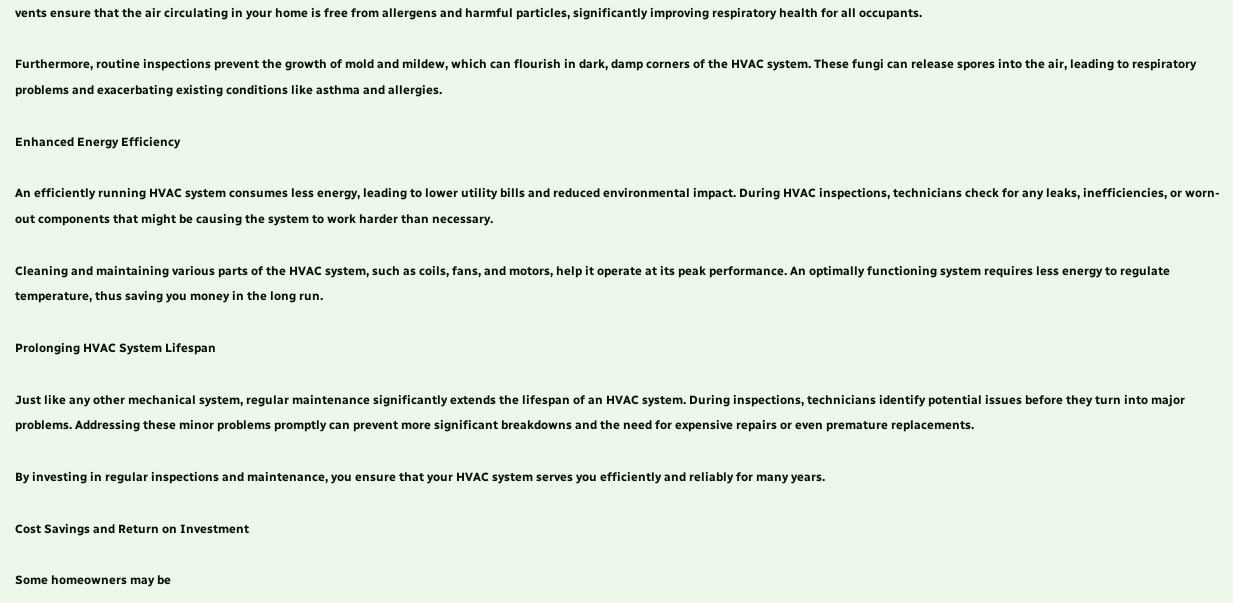vents ensure that the air circulating in your home is free from allergens and harmful particles, significantly improving respiratory health for all occupants.

Furthermore, routine inspections prevent the growth of mold and mildew, which can flourish in dark, damp corners of the HVAC system. These fungi can release spores into the air, leading to respiratory problems and exacerbating existing conditions like asthma and allergies.

Enhanced Energy Efficiency

An efficiently running HVAC system consumes less energy, leading to lower utility bills and reduced environmental impact. During HVAC inspections, technicians check for any leaks, inefficiencies, or worn-out components that might be causing the system to work harder than necessary.

Cleaning and maintaining various parts of the HVAC system, such as coils, fans, and motors, help it operate at its peak performance. An optimally functioning system requires less energy to regulate temperature, thus saving you money in the long run.

Prolonging HVAC System Lifespan

Just like any other mechanical system, regular maintenance significantly extends the lifespan of an HVAC system. During inspections, technicians identify potential issues before they turn into major problems. Addressing these minor problems promptly can prevent more significant breakdowns and the need for expensive repairs or even premature replacements.

By investing in regular inspections and maintenance, you ensure that your HVAC system serves you efficiently and reliably for many years.

Cost Savings and Return on Investment

Some homeowners may be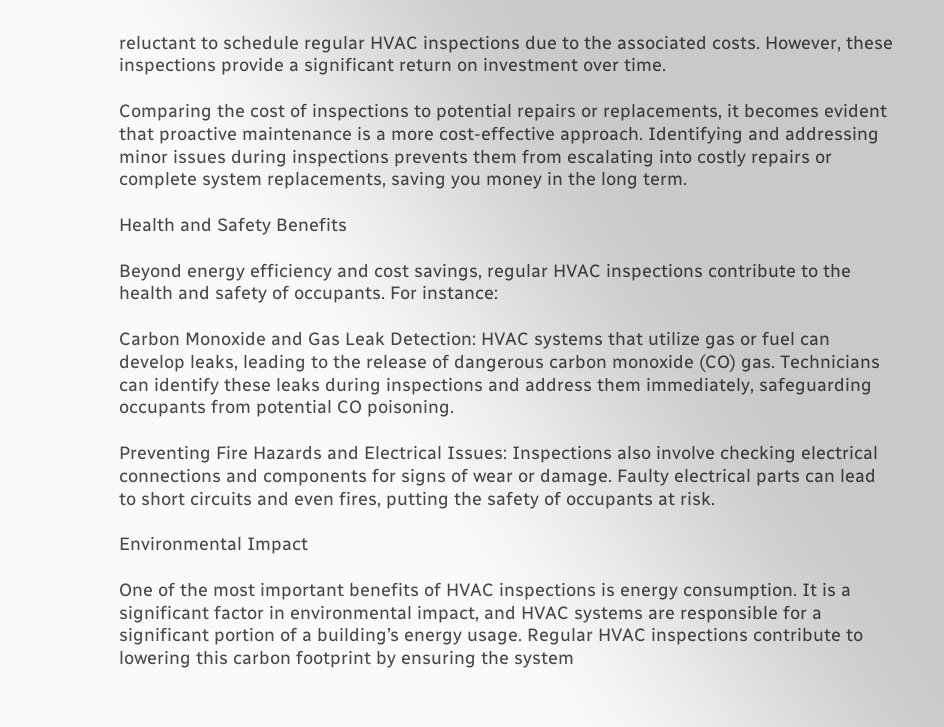reluctant to schedule regular HVAC inspections due to the associated costs. However, these inspections provide a significant return on investment over time.

Comparing the cost of inspections to potential repairs or replacements, it becomes evident that proactive maintenance is a more cost-effective approach. Identifying and addressing minor issues during inspections prevents them from escalating into costly repairs or complete system replacements, saving you money in the long term.

Health and Safety Benefits

Beyond energy efficiency and cost savings, regular HVAC inspections contribute to the health and safety of occupants. For instance:

Carbon Monoxide and Gas Leak Detection: HVAC systems that utilize gas or fuel can develop leaks, leading to the release of dangerous carbon monoxide (CO) gas. Technicians can identify these leaks during inspections and address them immediately, safeguarding occupants from potential CO poisoning.

Preventing Fire Hazards and Electrical Issues: Inspections also involve checking electrical connections and components for signs of wear or damage. Faulty electrical parts can lead to short circuits and even fires, putting the safety of occupants at risk.

Environmental Impact

One of the most important benefits of HVAC inspections is energy consumption. It is a significant factor in environmental impact, and HVAC systems are responsible for a significant portion of a building’s energy usage. Regular HVAC inspections contribute to lowering this carbon footprint by ensuring the system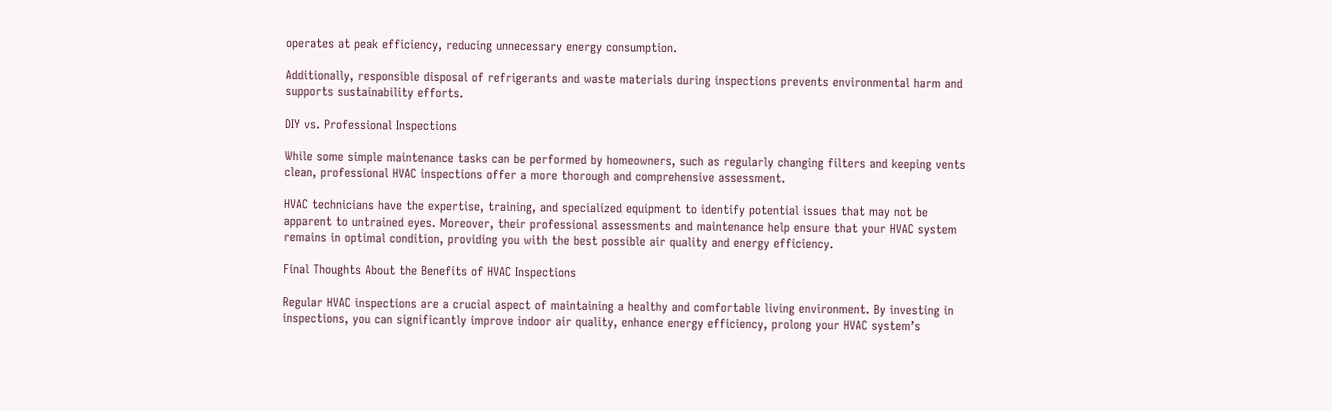operates at peak efficiency, reducing unnecessary energy consumption.

Additionally, responsible disposal of refrigerants and waste materials during inspections prevents environmental harm and supports sustainability efforts.

DIY vs. Professional Inspections

While some simple maintenance tasks can be performed by homeowners, such as regularly changing filters and keeping vents clean, professional HVAC inspections offer a more thorough and comprehensive assessment.

HVAC technicians have the expertise, training, and specialized equipment to identify potential issues that may not be apparent to untrained eyes. Moreover, their professional assessments and maintenance help ensure that your HVAC system remains in optimal condition, providing you with the best possible air quality and energy efficiency.

Final Thoughts About the Benefits of HVAC Inspections

Regular HVAC inspections are a crucial aspect of maintaining a healthy and comfortable living environment. By investing in inspections, you can significantly improve indoor air quality, enhance energy efficiency, prolong your HVAC system’s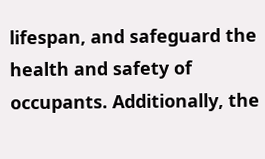lifespan, and safeguard the health and safety of occupants. Additionally, the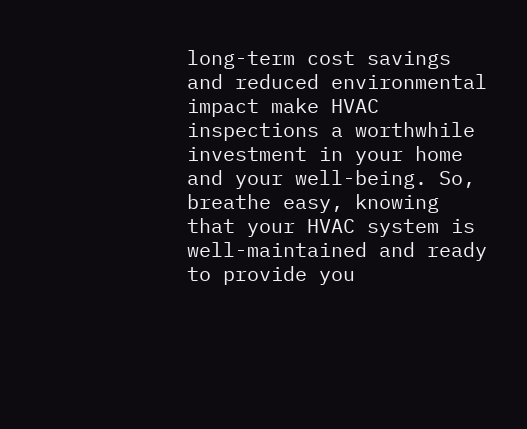long-term cost savings and reduced environmental impact make HVAC inspections a worthwhile investment in your home and your well-being. So, breathe easy, knowing that your HVAC system is well-maintained and ready to provide you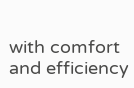with comfort and efficiency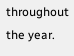throughout the year.